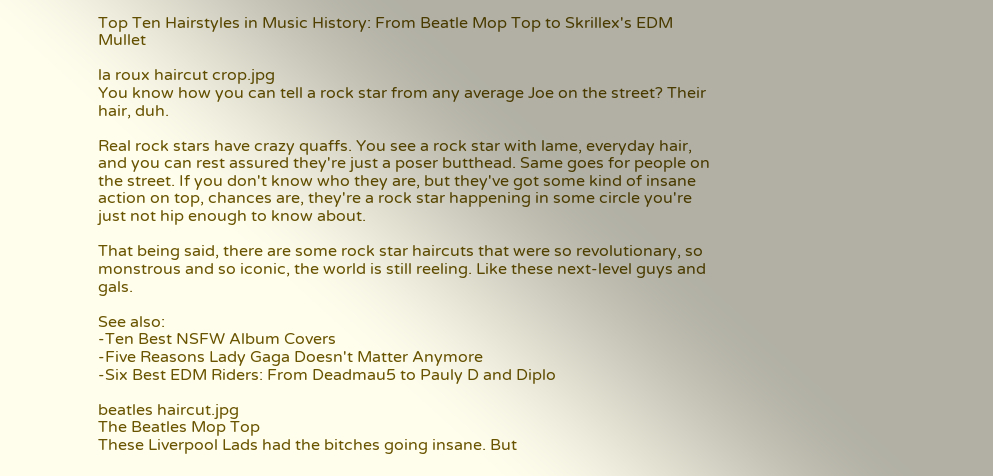Top Ten Hairstyles in Music History: From Beatle Mop Top to Skrillex's EDM Mullet

la roux haircut crop.jpg
You know how you can tell a rock star from any average Joe on the street? Their hair, duh.

Real rock stars have crazy quaffs. You see a rock star with lame, everyday hair, and you can rest assured they're just a poser butthead. Same goes for people on the street. If you don't know who they are, but they've got some kind of insane action on top, chances are, they're a rock star happening in some circle you're just not hip enough to know about.

That being said, there are some rock star haircuts that were so revolutionary, so monstrous and so iconic, the world is still reeling. Like these next-level guys and gals.

See also:
-Ten Best NSFW Album Covers
-Five Reasons Lady Gaga Doesn't Matter Anymore
-Six Best EDM Riders: From Deadmau5 to Pauly D and Diplo

beatles haircut.jpg
The Beatles Mop Top
These Liverpool Lads had the bitches going insane. But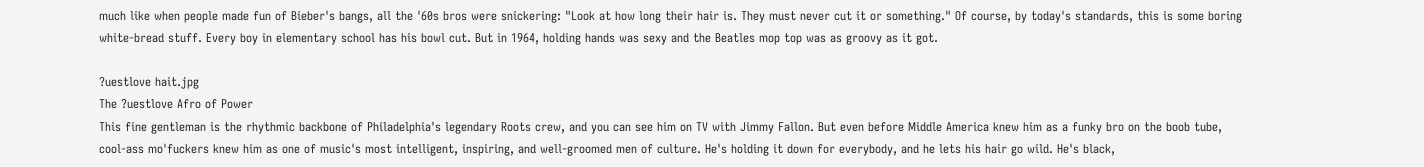much like when people made fun of Bieber's bangs, all the '60s bros were snickering: "Look at how long their hair is. They must never cut it or something." Of course, by today's standards, this is some boring white-bread stuff. Every boy in elementary school has his bowl cut. But in 1964, holding hands was sexy and the Beatles mop top was as groovy as it got.

?uestlove hait.jpg
The ?uestlove Afro of Power
This fine gentleman is the rhythmic backbone of Philadelphia's legendary Roots crew, and you can see him on TV with Jimmy Fallon. But even before Middle America knew him as a funky bro on the boob tube, cool-ass mo'fuckers knew him as one of music's most intelligent, inspiring, and well-groomed men of culture. He's holding it down for everybody, and he lets his hair go wild. He's black,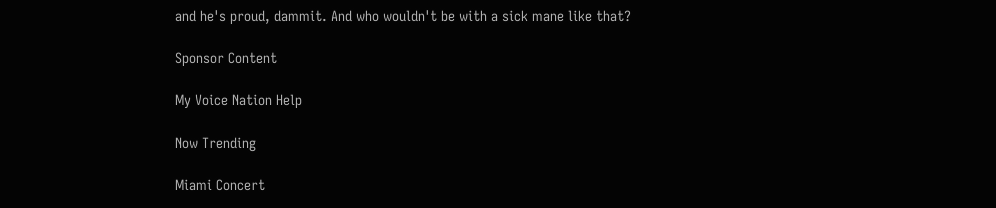and he's proud, dammit. And who wouldn't be with a sick mane like that?

Sponsor Content

My Voice Nation Help

Now Trending

Miami Concert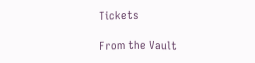Tickets

From the Vault